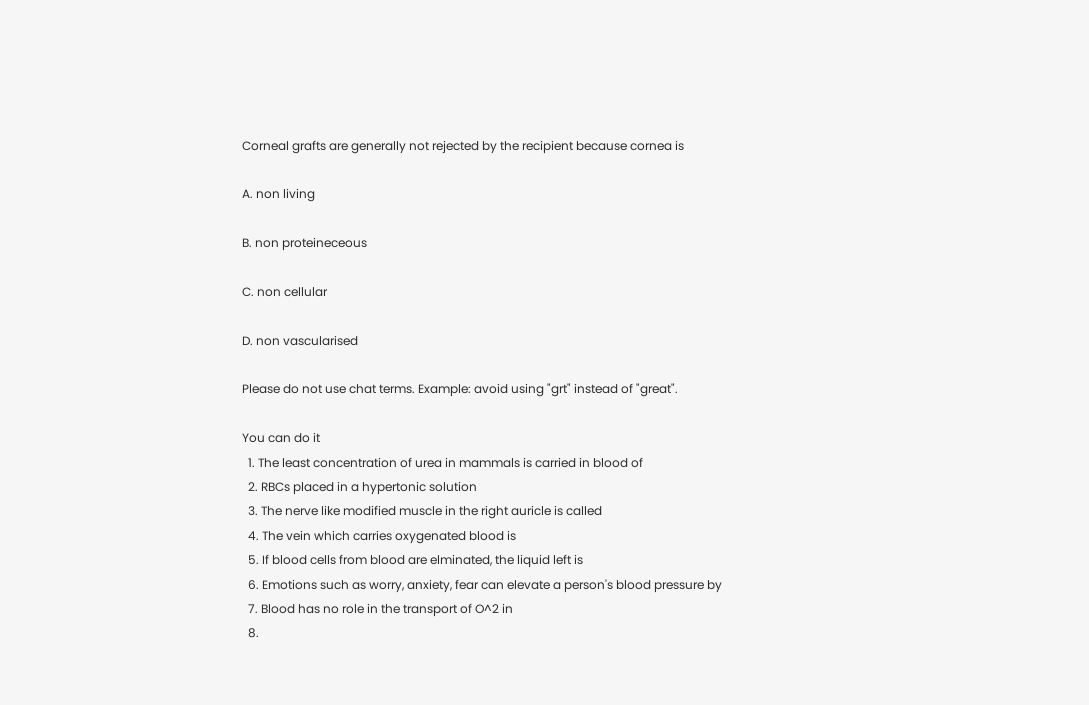Corneal grafts are generally not rejected by the recipient because cornea is

A. non living

B. non proteineceous

C. non cellular

D. non vascularised

Please do not use chat terms. Example: avoid using "grt" instead of "great".

You can do it
  1. The least concentration of urea in mammals is carried in blood of
  2. RBCs placed in a hypertonic solution
  3. The nerve like modified muscle in the right auricle is called
  4. The vein which carries oxygenated blood is
  5. If blood cells from blood are elminated, the liquid left is
  6. Emotions such as worry, anxiety, fear can elevate a person's blood pressure by
  7. Blood has no role in the transport of O^2 in
  8.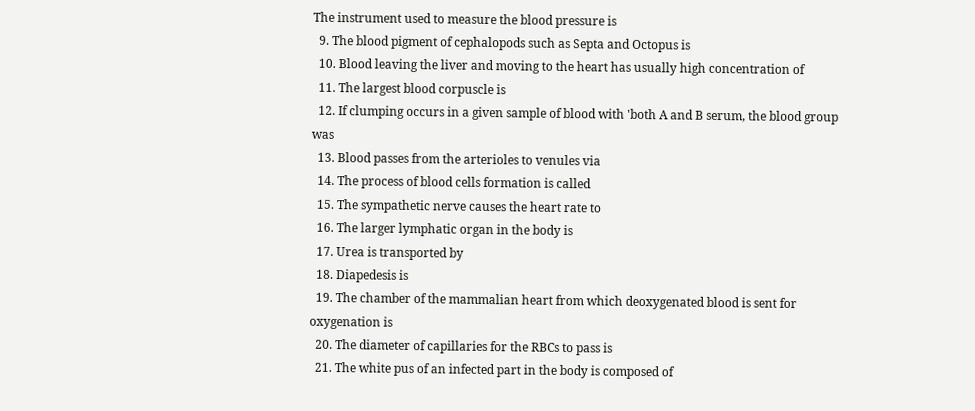The instrument used to measure the blood pressure is
  9. The blood pigment of cephalopods such as Septa and Octopus is
  10. Blood leaving the liver and moving to the heart has usually high concentration of
  11. The largest blood corpuscle is
  12. If clumping occurs in a given sample of blood with 'both A and B serum, the blood group was
  13. Blood passes from the arterioles to venules via
  14. The process of blood cells formation is called
  15. The sympathetic nerve causes the heart rate to
  16. The larger lymphatic organ in the body is
  17. Urea is transported by
  18. Diapedesis is
  19. The chamber of the mammalian heart from which deoxygenated blood is sent for oxygenation is
  20. The diameter of capillaries for the RBCs to pass is
  21. The white pus of an infected part in the body is composed of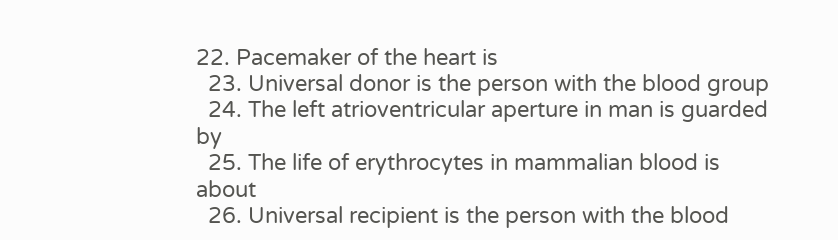22. Pacemaker of the heart is
  23. Universal donor is the person with the blood group
  24. The left atrioventricular aperture in man is guarded by
  25. The life of erythrocytes in mammalian blood is about
  26. Universal recipient is the person with the blood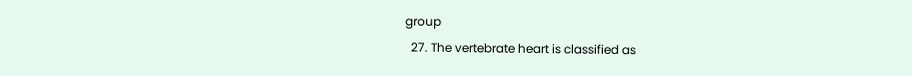group
  27. The vertebrate heart is classified as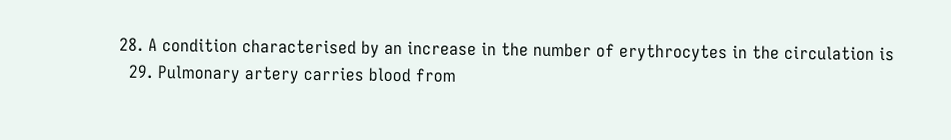28. A condition characterised by an increase in the number of erythrocytes in the circulation is
  29. Pulmonary artery carries blood from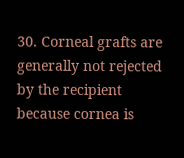30. Corneal grafts are generally not rejected by the recipient because cornea is